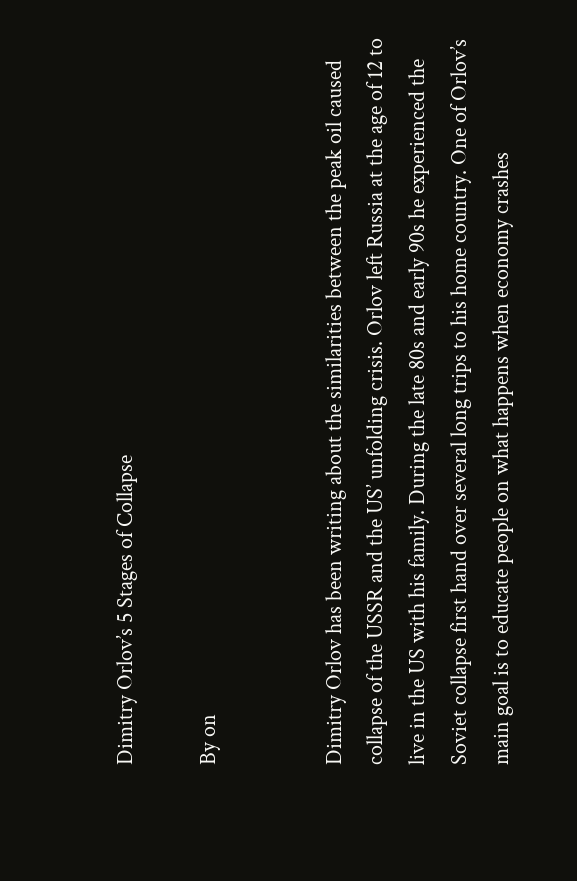Dimitry Orlov’s 5 Stages of Collapse

By on


Dimitry Orlov has been writing about the similarities between the peak oil caused collapse of the USSR and the US’ unfolding crisis. Orlov left Russia at the age of 12 to live in the US with his family. During the late 80s and early 90s he experienced the Soviet collapse first hand over several long trips to his home country. One of Orlov’s main goal is to educate people on what happens when economy crashes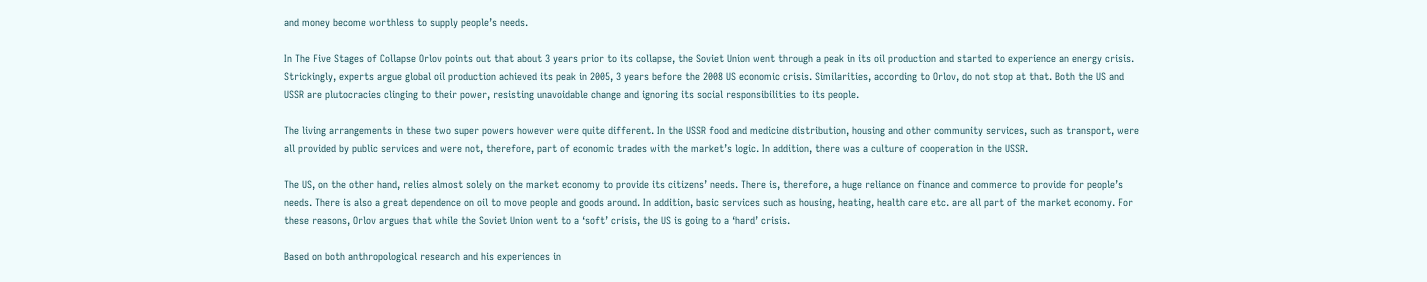and money become worthless to supply people’s needs.

In The Five Stages of Collapse Orlov points out that about 3 years prior to its collapse, the Soviet Union went through a peak in its oil production and started to experience an energy crisis. Strickingly, experts argue global oil production achieved its peak in 2005, 3 years before the 2008 US economic crisis. Similarities, according to Orlov, do not stop at that. Both the US and USSR are plutocracies clinging to their power, resisting unavoidable change and ignoring its social responsibilities to its people.

The living arrangements in these two super powers however were quite different. In the USSR food and medicine distribution, housing and other community services, such as transport, were all provided by public services and were not, therefore, part of economic trades with the market’s logic. In addition, there was a culture of cooperation in the USSR.

The US, on the other hand, relies almost solely on the market economy to provide its citizens’ needs. There is, therefore, a huge reliance on finance and commerce to provide for people’s needs. There is also a great dependence on oil to move people and goods around. In addition, basic services such as housing, heating, health care etc. are all part of the market economy. For these reasons, Orlov argues that while the Soviet Union went to a ‘soft’ crisis, the US is going to a ‘hard’ crisis.

Based on both anthropological research and his experiences in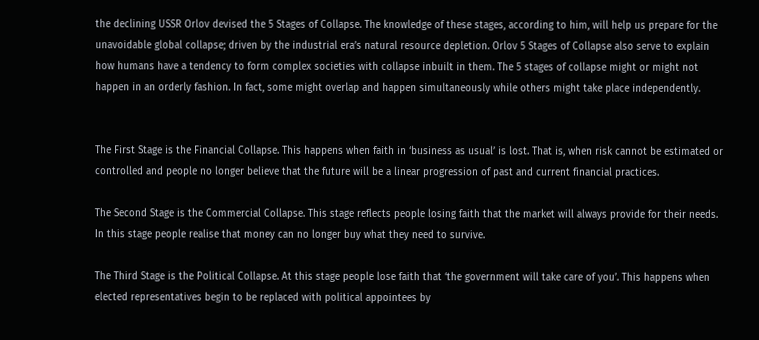the declining USSR Orlov devised the 5 Stages of Collapse. The knowledge of these stages, according to him, will help us prepare for the unavoidable global collapse; driven by the industrial era’s natural resource depletion. Orlov 5 Stages of Collapse also serve to explain how humans have a tendency to form complex societies with collapse inbuilt in them. The 5 stages of collapse might or might not happen in an orderly fashion. In fact, some might overlap and happen simultaneously while others might take place independently.


The First Stage is the Financial Collapse. This happens when faith in ‘business as usual’ is lost. That is, when risk cannot be estimated or controlled and people no longer believe that the future will be a linear progression of past and current financial practices.

The Second Stage is the Commercial Collapse. This stage reflects people losing faith that the market will always provide for their needs. In this stage people realise that money can no longer buy what they need to survive.

The Third Stage is the Political Collapse. At this stage people lose faith that ‘the government will take care of you’. This happens when elected representatives begin to be replaced with political appointees by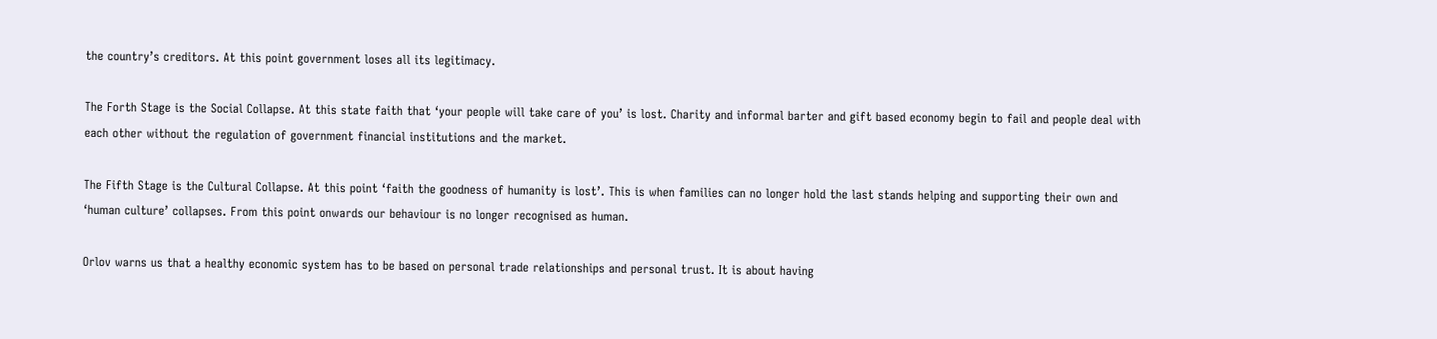the country’s creditors. At this point government loses all its legitimacy.

The Forth Stage is the Social Collapse. At this state faith that ‘your people will take care of you’ is lost. Charity and informal barter and gift based economy begin to fail and people deal with each other without the regulation of government financial institutions and the market.

The Fifth Stage is the Cultural Collapse. At this point ‘faith the goodness of humanity is lost’. This is when families can no longer hold the last stands helping and supporting their own and ‘human culture’ collapses. From this point onwards our behaviour is no longer recognised as human.

Orlov warns us that a healthy economic system has to be based on personal trade relationships and personal trust. It is about having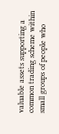valuable assets supporting a common trading scheme within small groups of people who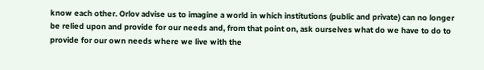know each other. Orlov advise us to imagine a world in which institutions (public and private) can no longer be relied upon and provide for our needs and, from that point on, ask ourselves what do we have to do to provide for our own needs where we live with the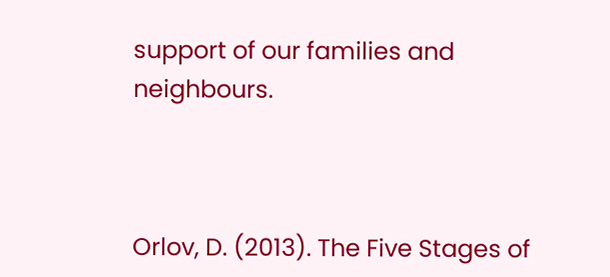support of our families and neighbours.



Orlov, D. (2013). The Five Stages of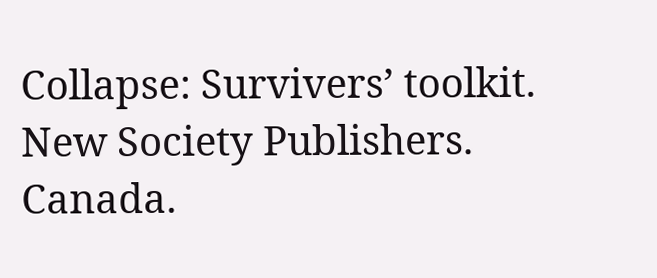Collapse: Survivers’ toolkit. New Society Publishers. Canada.